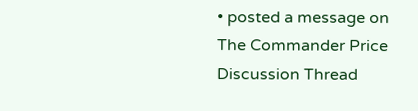• posted a message on The Commander Price Discussion Thread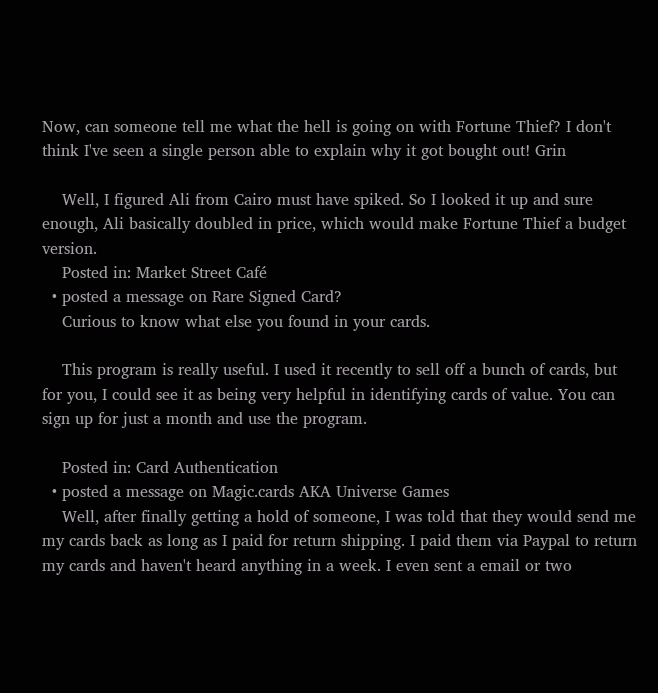Now, can someone tell me what the hell is going on with Fortune Thief? I don't think I've seen a single person able to explain why it got bought out! Grin

    Well, I figured Ali from Cairo must have spiked. So I looked it up and sure enough, Ali basically doubled in price, which would make Fortune Thief a budget version.
    Posted in: Market Street Café
  • posted a message on Rare Signed Card?
    Curious to know what else you found in your cards.

    This program is really useful. I used it recently to sell off a bunch of cards, but for you, I could see it as being very helpful in identifying cards of value. You can sign up for just a month and use the program.

    Posted in: Card Authentication
  • posted a message on Magic.cards AKA Universe Games
    Well, after finally getting a hold of someone, I was told that they would send me my cards back as long as I paid for return shipping. I paid them via Paypal to return my cards and haven't heard anything in a week. I even sent a email or two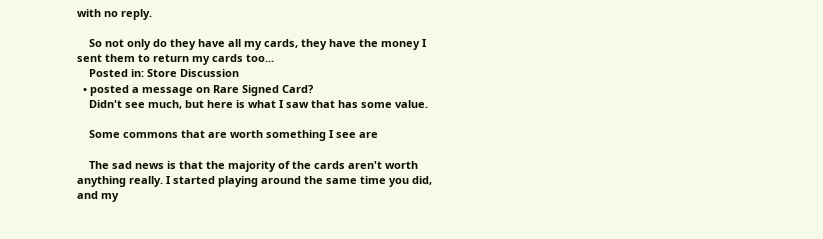with no reply.

    So not only do they have all my cards, they have the money I sent them to return my cards too...
    Posted in: Store Discussion
  • posted a message on Rare Signed Card?
    Didn't see much, but here is what I saw that has some value.

    Some commons that are worth something I see are

    The sad news is that the majority of the cards aren't worth anything really. I started playing around the same time you did, and my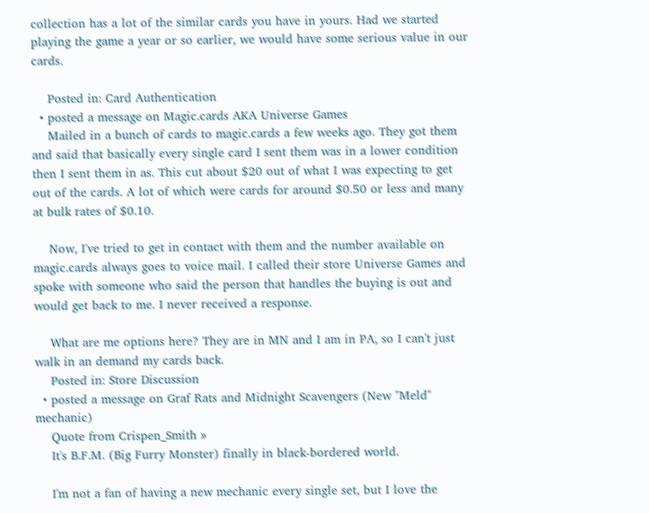collection has a lot of the similar cards you have in yours. Had we started playing the game a year or so earlier, we would have some serious value in our cards.

    Posted in: Card Authentication
  • posted a message on Magic.cards AKA Universe Games
    Mailed in a bunch of cards to magic.cards a few weeks ago. They got them and said that basically every single card I sent them was in a lower condition then I sent them in as. This cut about $20 out of what I was expecting to get out of the cards. A lot of which were cards for around $0.50 or less and many at bulk rates of $0.10.

    Now, I've tried to get in contact with them and the number available on magic.cards always goes to voice mail. I called their store Universe Games and spoke with someone who said the person that handles the buying is out and would get back to me. I never received a response.

    What are me options here? They are in MN and I am in PA, so I can't just walk in an demand my cards back.
    Posted in: Store Discussion
  • posted a message on Graf Rats and Midnight Scavengers (New "Meld" mechanic)
    Quote from Crispen_Smith »
    It's B.F.M. (Big Furry Monster) finally in black-bordered world.

    I'm not a fan of having a new mechanic every single set, but I love the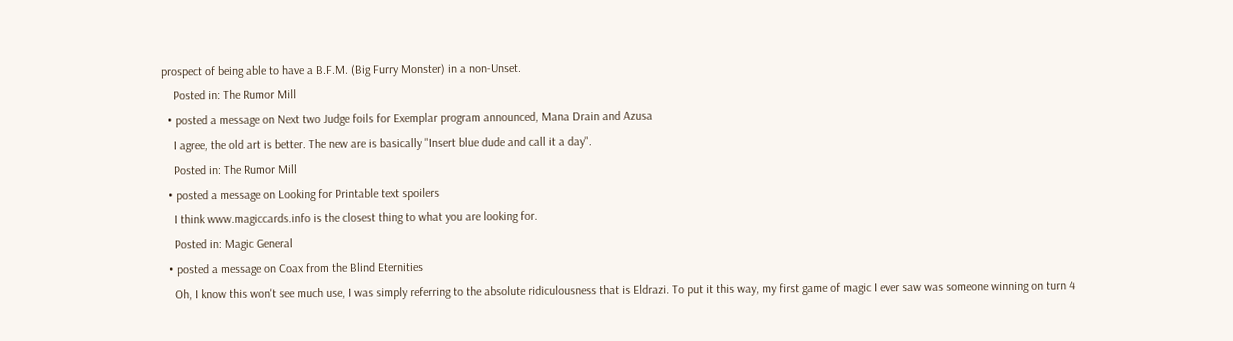prospect of being able to have a B.F.M. (Big Furry Monster) in a non-Unset.
    Posted in: The Rumor Mill
  • posted a message on Next two Judge foils for Exemplar program announced, Mana Drain and Azusa
    I agree, the old art is better. The new are is basically "Insert blue dude and call it a day".
    Posted in: The Rumor Mill
  • posted a message on Looking for Printable text spoilers
    I think www.magiccards.info is the closest thing to what you are looking for.
    Posted in: Magic General
  • posted a message on Coax from the Blind Eternities
    Oh, I know this won't see much use, I was simply referring to the absolute ridiculousness that is Eldrazi. To put it this way, my first game of magic I ever saw was someone winning on turn 4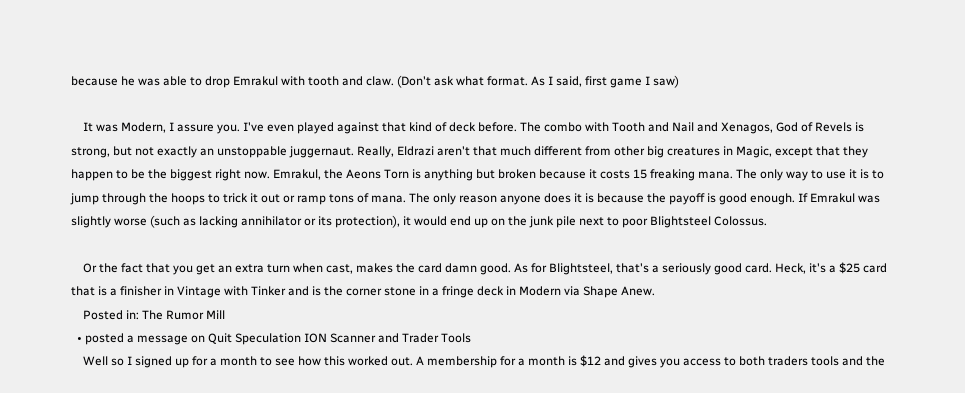because he was able to drop Emrakul with tooth and claw. (Don't ask what format. As I said, first game I saw)

    It was Modern, I assure you. I've even played against that kind of deck before. The combo with Tooth and Nail and Xenagos, God of Revels is strong, but not exactly an unstoppable juggernaut. Really, Eldrazi aren't that much different from other big creatures in Magic, except that they happen to be the biggest right now. Emrakul, the Aeons Torn is anything but broken because it costs 15 freaking mana. The only way to use it is to jump through the hoops to trick it out or ramp tons of mana. The only reason anyone does it is because the payoff is good enough. If Emrakul was slightly worse (such as lacking annihilator or its protection), it would end up on the junk pile next to poor Blightsteel Colossus.

    Or the fact that you get an extra turn when cast, makes the card damn good. As for Blightsteel, that's a seriously good card. Heck, it's a $25 card that is a finisher in Vintage with Tinker and is the corner stone in a fringe deck in Modern via Shape Anew.
    Posted in: The Rumor Mill
  • posted a message on Quit Speculation ION Scanner and Trader Tools
    Well so I signed up for a month to see how this worked out. A membership for a month is $12 and gives you access to both traders tools and the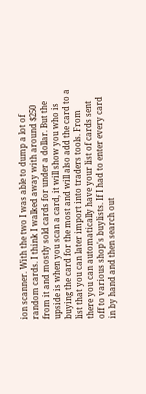ion scanner. With the two I was able to dump a lot of random cards. I think I walked away with around $250 from it and mostly sold cards for under a dollar. But the upside is when you scan a card, it will show you who is buying the card for the most and will also add the card to a list that you can later import into traders tools. From there you can automatically have your list of cards sent off to various shop's buylists. If I had to enter every card in by hand and then search out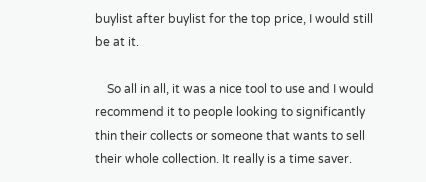buylist after buylist for the top price, I would still be at it.

    So all in all, it was a nice tool to use and I would recommend it to people looking to significantly thin their collects or someone that wants to sell their whole collection. It really is a time saver.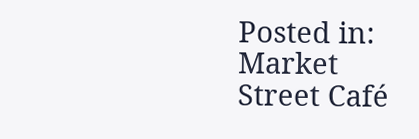Posted in: Market Street Café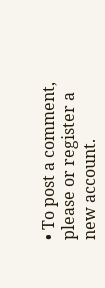• To post a comment, please or register a new account.